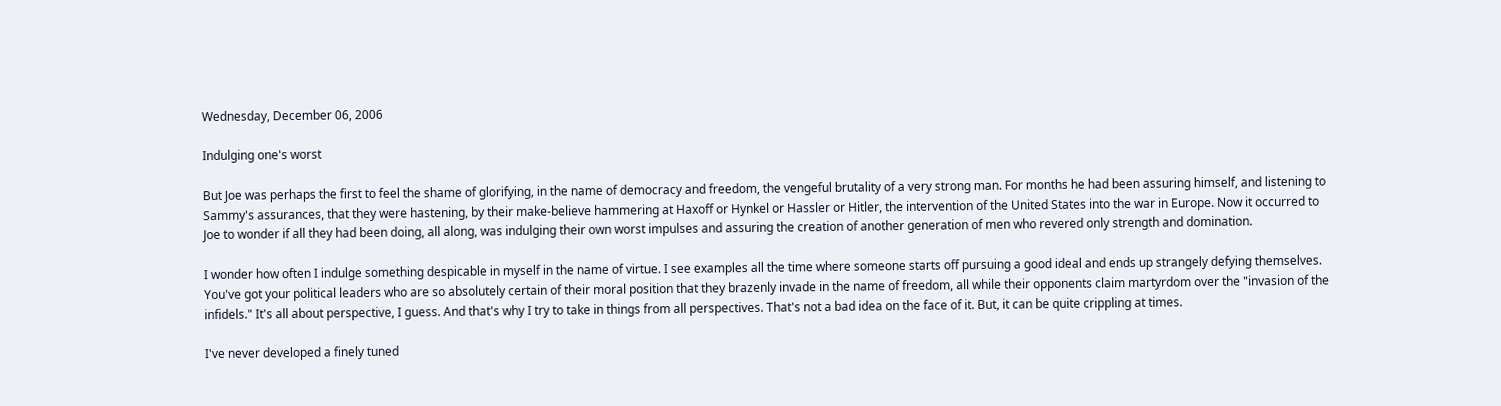Wednesday, December 06, 2006

Indulging one's worst

But Joe was perhaps the first to feel the shame of glorifying, in the name of democracy and freedom, the vengeful brutality of a very strong man. For months he had been assuring himself, and listening to Sammy's assurances, that they were hastening, by their make-believe hammering at Haxoff or Hynkel or Hassler or Hitler, the intervention of the United States into the war in Europe. Now it occurred to Joe to wonder if all they had been doing, all along, was indulging their own worst impulses and assuring the creation of another generation of men who revered only strength and domination.

I wonder how often I indulge something despicable in myself in the name of virtue. I see examples all the time where someone starts off pursuing a good ideal and ends up strangely defying themselves. You've got your political leaders who are so absolutely certain of their moral position that they brazenly invade in the name of freedom, all while their opponents claim martyrdom over the "invasion of the infidels." It's all about perspective, I guess. And that's why I try to take in things from all perspectives. That's not a bad idea on the face of it. But, it can be quite crippling at times.

I've never developed a finely tuned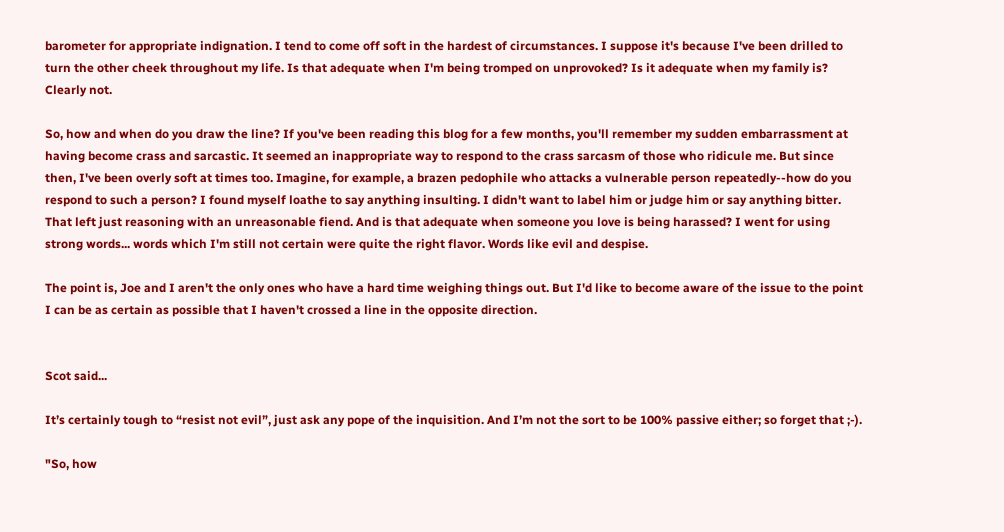barometer for appropriate indignation. I tend to come off soft in the hardest of circumstances. I suppose it's because I've been drilled to turn the other cheek throughout my life. Is that adequate when I'm being tromped on unprovoked? Is it adequate when my family is? Clearly not.

So, how and when do you draw the line? If you've been reading this blog for a few months, you'll remember my sudden embarrassment at having become crass and sarcastic. It seemed an inappropriate way to respond to the crass sarcasm of those who ridicule me. But since then, I've been overly soft at times too. Imagine, for example, a brazen pedophile who attacks a vulnerable person repeatedly--how do you respond to such a person? I found myself loathe to say anything insulting. I didn't want to label him or judge him or say anything bitter. That left just reasoning with an unreasonable fiend. And is that adequate when someone you love is being harassed? I went for using strong words... words which I'm still not certain were quite the right flavor. Words like evil and despise.

The point is, Joe and I aren't the only ones who have a hard time weighing things out. But I'd like to become aware of the issue to the point I can be as certain as possible that I haven't crossed a line in the opposite direction.


Scot said...

It’s certainly tough to “resist not evil”, just ask any pope of the inquisition. And I’m not the sort to be 100% passive either; so forget that ;-).

"So, how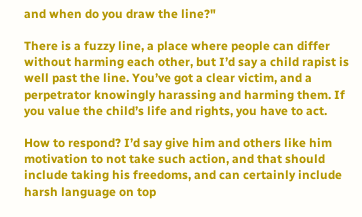and when do you draw the line?"

There is a fuzzy line, a place where people can differ without harming each other, but I’d say a child rapist is well past the line. You’ve got a clear victim, and a perpetrator knowingly harassing and harming them. If you value the child’s life and rights, you have to act.

How to respond? I’d say give him and others like him motivation to not take such action, and that should include taking his freedoms, and can certainly include harsh language on top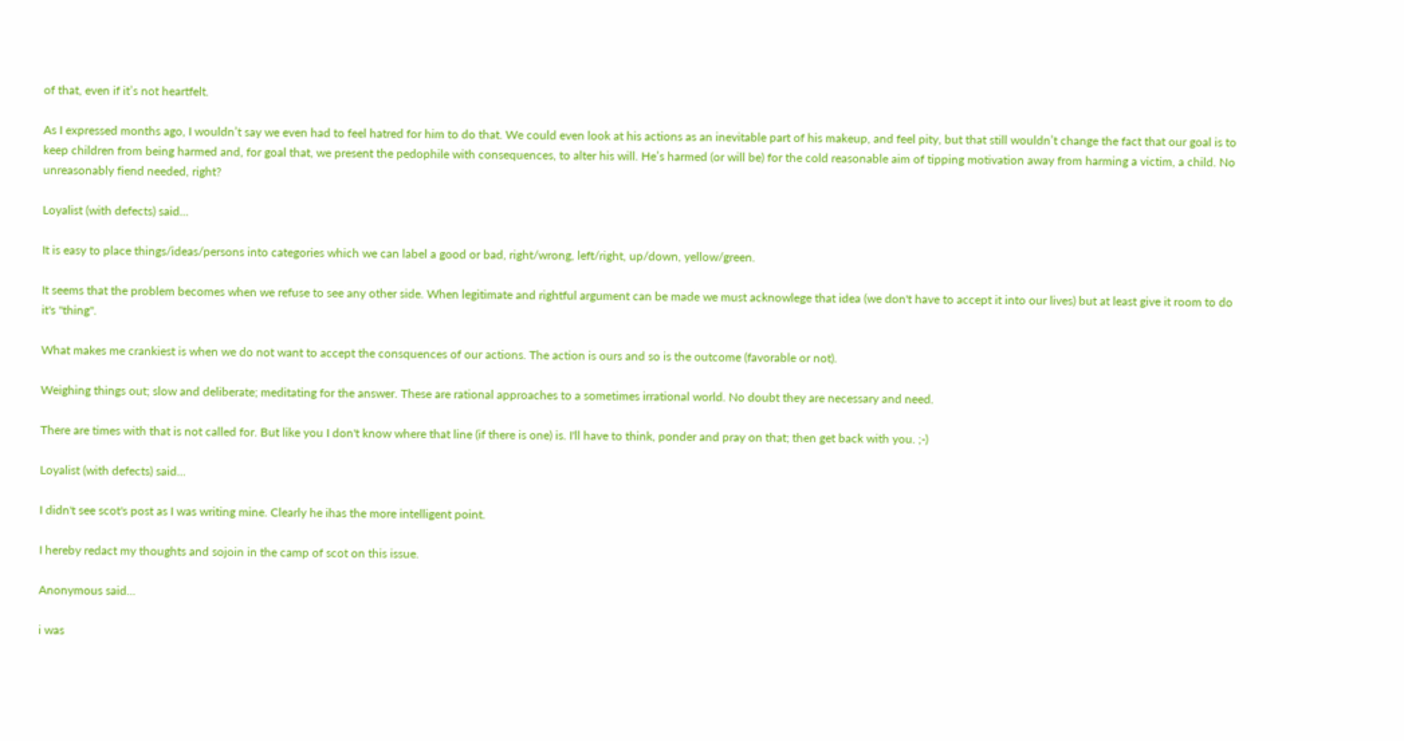of that, even if it’s not heartfelt.

As I expressed months ago, I wouldn’t say we even had to feel hatred for him to do that. We could even look at his actions as an inevitable part of his makeup, and feel pity, but that still wouldn’t change the fact that our goal is to keep children from being harmed and, for goal that, we present the pedophile with consequences, to alter his will. He’s harmed (or will be) for the cold reasonable aim of tipping motivation away from harming a victim, a child. No unreasonably fiend needed, right?

Loyalist (with defects) said...

It is easy to place things/ideas/persons into categories which we can label a good or bad, right/wrong, left/right, up/down, yellow/green.

It seems that the problem becomes when we refuse to see any other side. When legitimate and rightful argument can be made we must acknowlege that idea (we don't have to accept it into our lives) but at least give it room to do it's "thing".

What makes me crankiest is when we do not want to accept the consquences of our actions. The action is ours and so is the outcome (favorable or not).

Weighing things out; slow and deliberate; meditating for the answer. These are rational approaches to a sometimes irrational world. No doubt they are necessary and need.

There are times with that is not called for. But like you I don't know where that line (if there is one) is. I'll have to think, ponder and pray on that; then get back with you. ;-)

Loyalist (with defects) said...

I didn't see scot's post as I was writing mine. Clearly he ihas the more intelligent point.

I hereby redact my thoughts and sojoin in the camp of scot on this issue.

Anonymous said...

i was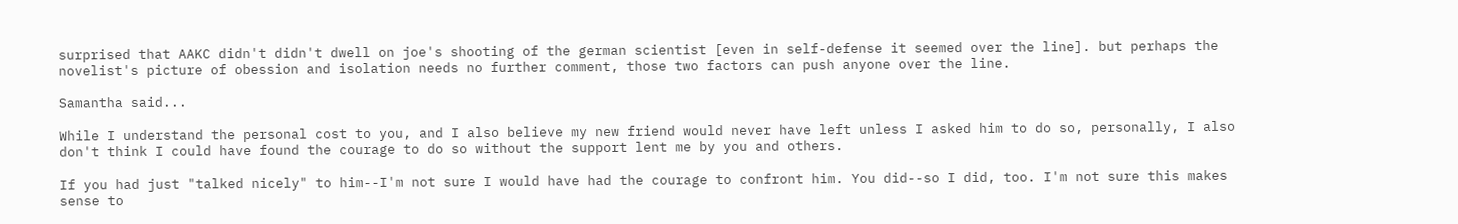surprised that AAKC didn't didn't dwell on joe's shooting of the german scientist [even in self-defense it seemed over the line]. but perhaps the novelist's picture of obession and isolation needs no further comment, those two factors can push anyone over the line.

Samantha said...

While I understand the personal cost to you, and I also believe my new friend would never have left unless I asked him to do so, personally, I also don't think I could have found the courage to do so without the support lent me by you and others.

If you had just "talked nicely" to him--I'm not sure I would have had the courage to confront him. You did--so I did, too. I'm not sure this makes sense to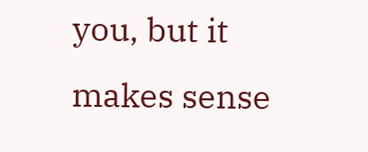you, but it makes sense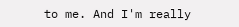to me. And I'm really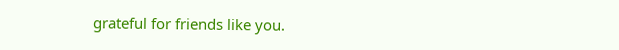grateful for friends like you.